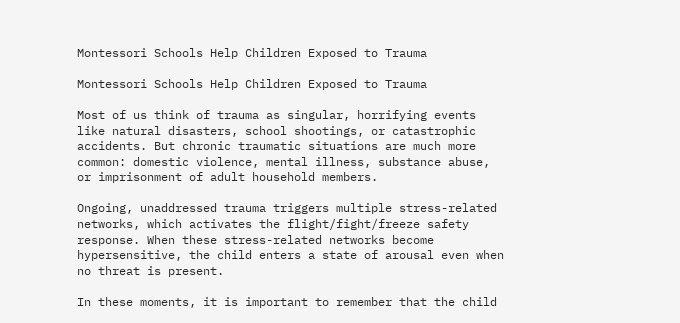Montessori Schools Help Children Exposed to Trauma

Montessori Schools Help Children Exposed to Trauma

Most of us think of trauma as singular, horrifying events like natural disasters, school shootings, or catastrophic accidents. But chronic traumatic situations are much more common: domestic violence, mental illness, substance abuse, or imprisonment of adult household members.

Ongoing, unaddressed trauma triggers multiple stress-related networks, which activates the flight/fight/freeze safety response. When these stress-related networks become hypersensitive, the child enters a state of arousal even when no threat is present.

In these moments, it is important to remember that the child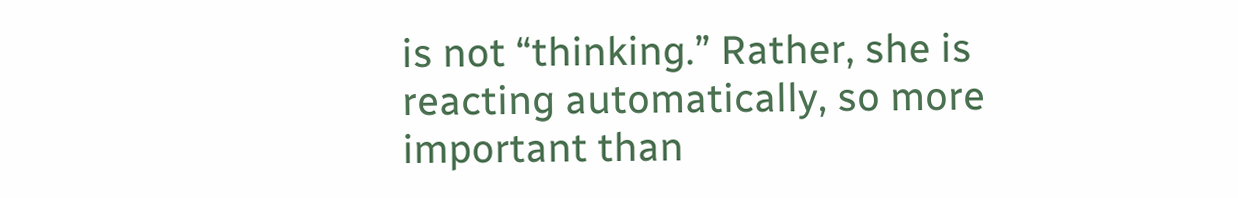is not “thinking.” Rather, she is reacting automatically, so more important than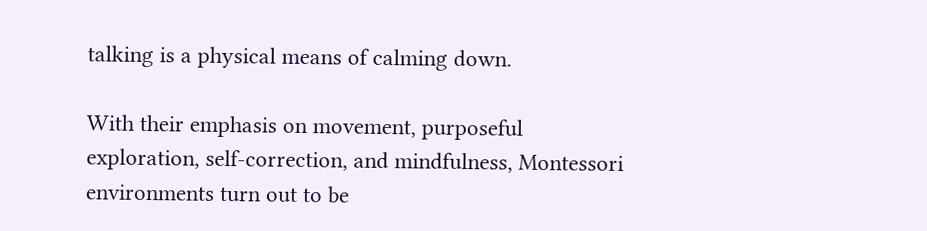talking is a physical means of calming down.

With their emphasis on movement, purposeful exploration, self-correction, and mindfulness, Montessori environments turn out to be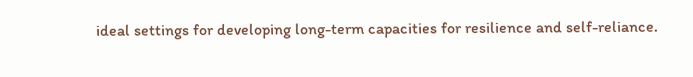ideal settings for developing long-term capacities for resilience and self-reliance.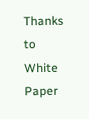Thanks to White Paper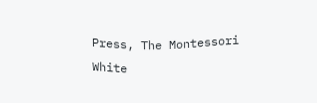Press, The Montessori White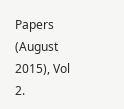Papers (August 2015), Vol 2.